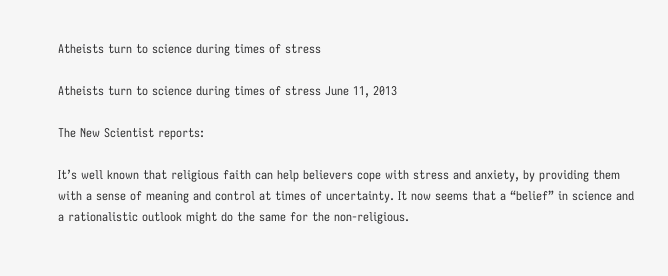Atheists turn to science during times of stress

Atheists turn to science during times of stress June 11, 2013

The New Scientist reports:

It’s well known that religious faith can help believers cope with stress and anxiety, by providing them with a sense of meaning and control at times of uncertainty. It now seems that a “belief” in science and a rationalistic outlook might do the same for the non-religious.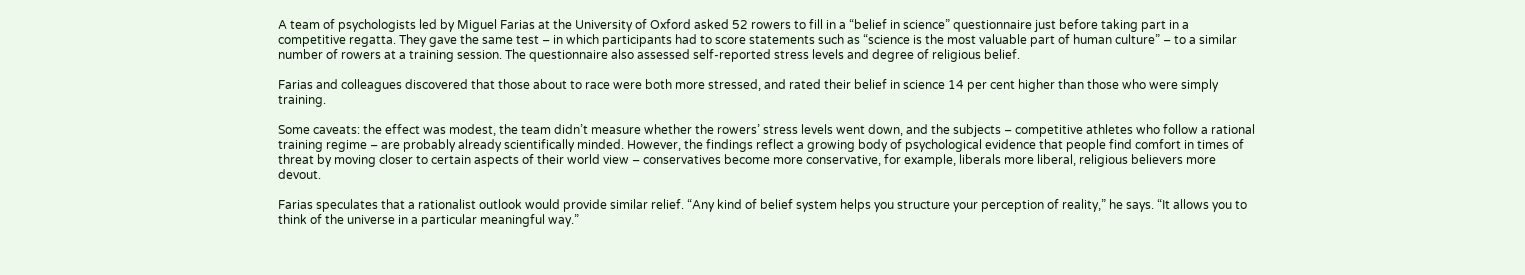A team of psychologists led by Miguel Farias at the University of Oxford asked 52 rowers to fill in a “belief in science” questionnaire just before taking part in a competitive regatta. They gave the same test – in which participants had to score statements such as “science is the most valuable part of human culture” – to a similar number of rowers at a training session. The questionnaire also assessed self-reported stress levels and degree of religious belief.

Farias and colleagues discovered that those about to race were both more stressed, and rated their belief in science 14 per cent higher than those who were simply training.

Some caveats: the effect was modest, the team didn’t measure whether the rowers’ stress levels went down, and the subjects – competitive athletes who follow a rational training regime – are probably already scientifically minded. However, the findings reflect a growing body of psychological evidence that people find comfort in times of threat by moving closer to certain aspects of their world view – conservatives become more conservative, for example, liberals more liberal, religious believers more devout.

Farias speculates that a rationalist outlook would provide similar relief. “Any kind of belief system helps you structure your perception of reality,” he says. “It allows you to think of the universe in a particular meaningful way.”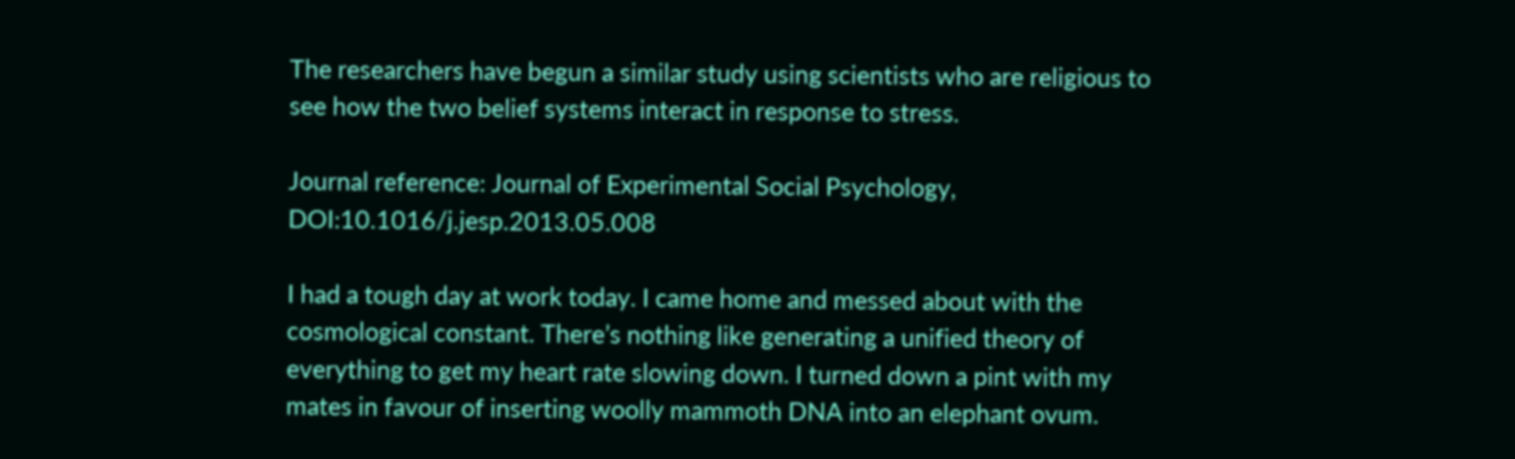The researchers have begun a similar study using scientists who are religious to see how the two belief systems interact in response to stress.

Journal reference: Journal of Experimental Social Psychology, DOI:10.1016/j.jesp.2013.05.008

I had a tough day at work today. I came home and messed about with the cosmological constant. There’s nothing like generating a unified theory of everything to get my heart rate slowing down. I turned down a pint with my mates in favour of inserting woolly mammoth DNA into an elephant ovum.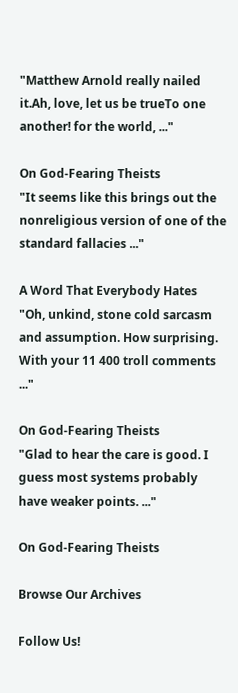"Matthew Arnold really nailed it.Ah, love, let us be trueTo one another! for the world, ..."

On God-Fearing Theists
"It seems like this brings out the nonreligious version of one of the standard fallacies ..."

A Word That Everybody Hates
"Oh, unkind, stone cold sarcasm and assumption. How surprising. With your 11 400 troll comments ..."

On God-Fearing Theists
"Glad to hear the care is good. I guess most systems probably have weaker points. ..."

On God-Fearing Theists

Browse Our Archives

Follow Us!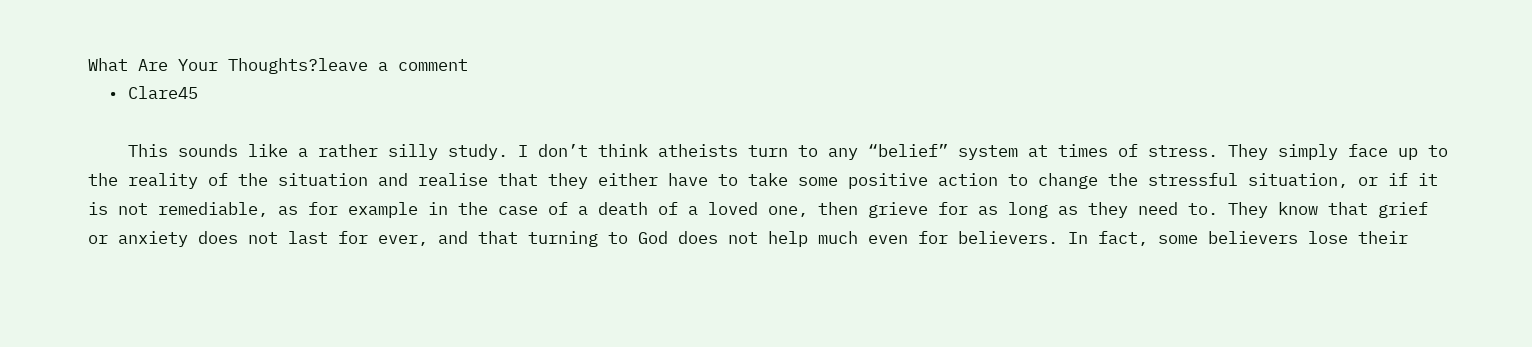What Are Your Thoughts?leave a comment
  • Clare45

    This sounds like a rather silly study. I don’t think atheists turn to any “belief” system at times of stress. They simply face up to the reality of the situation and realise that they either have to take some positive action to change the stressful situation, or if it is not remediable, as for example in the case of a death of a loved one, then grieve for as long as they need to. They know that grief or anxiety does not last for ever, and that turning to God does not help much even for believers. In fact, some believers lose their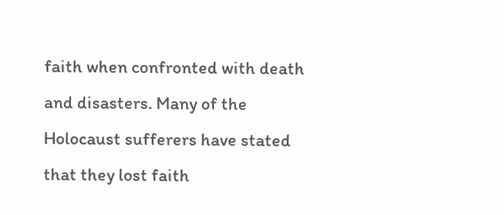faith when confronted with death and disasters. Many of the Holocaust sufferers have stated that they lost faith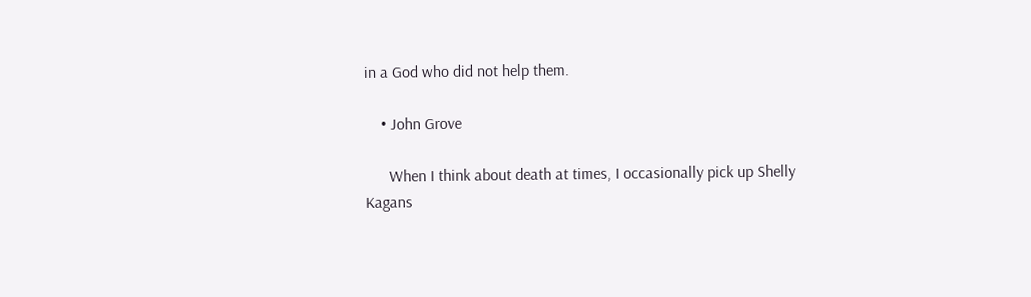in a God who did not help them.

    • John Grove

      When I think about death at times, I occasionally pick up Shelly Kagans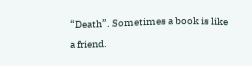“Death”. Sometimes a book is like a friend.